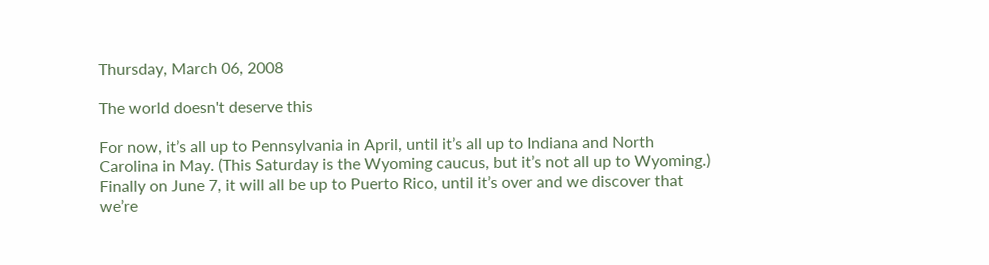Thursday, March 06, 2008

The world doesn't deserve this

For now, it’s all up to Pennsylvania in April, until it’s all up to Indiana and North Carolina in May. (This Saturday is the Wyoming caucus, but it’s not all up to Wyoming.) Finally on June 7, it will all be up to Puerto Rico, until it’s over and we discover that we’re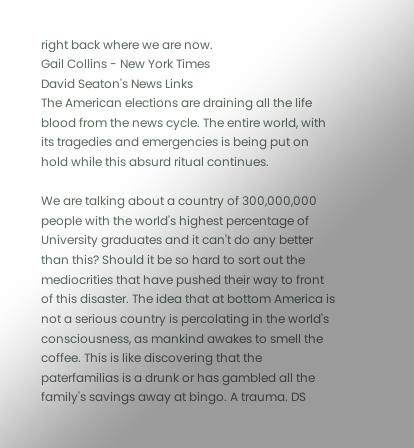right back where we are now.
Gail Collins - New York Times
David Seaton's News Links
The American elections are draining all the life blood from the news cycle. The entire world, with its tragedies and emergencies is being put on hold while this absurd ritual continues.

We are talking about a country of 300,000,000 people with the world's highest percentage of University graduates and it can't do any better than this? Should it be so hard to sort out the mediocrities that have pushed their way to front of this disaster. The idea that at bottom America is not a serious country is percolating in the world's consciousness, as mankind awakes to smell the coffee. This is like discovering that the paterfamilias is a drunk or has gambled all the family's savings away at bingo. A trauma. DS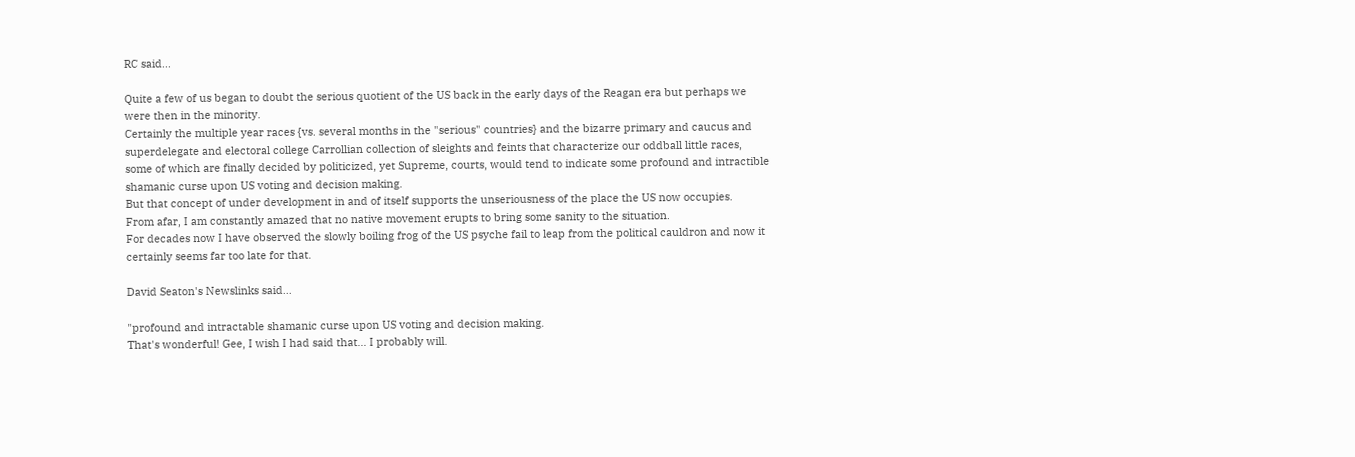RC said...

Quite a few of us began to doubt the serious quotient of the US back in the early days of the Reagan era but perhaps we were then in the minority.
Certainly the multiple year races {vs. several months in the "serious" countries} and the bizarre primary and caucus and superdelegate and electoral college Carrollian collection of sleights and feints that characterize our oddball little races, some of which are finally decided by politicized, yet Supreme, courts, would tend to indicate some profound and intractible shamanic curse upon US voting and decision making.
But that concept of under development in and of itself supports the unseriousness of the place the US now occupies.
From afar, I am constantly amazed that no native movement erupts to bring some sanity to the situation.
For decades now I have observed the slowly boiling frog of the US psyche fail to leap from the political cauldron and now it certainly seems far too late for that.

David Seaton's Newslinks said...

"profound and intractable shamanic curse upon US voting and decision making.
That's wonderful! Gee, I wish I had said that... I probably will.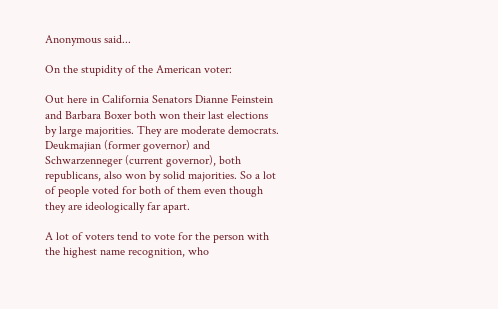Anonymous said...

On the stupidity of the American voter:

Out here in California Senators Dianne Feinstein and Barbara Boxer both won their last elections by large majorities. They are moderate democrats. Deukmajian (former governor) and Schwarzenneger (current governor), both republicans, also won by solid majorities. So a lot of people voted for both of them even though they are ideologically far apart.

A lot of voters tend to vote for the person with the highest name recognition, who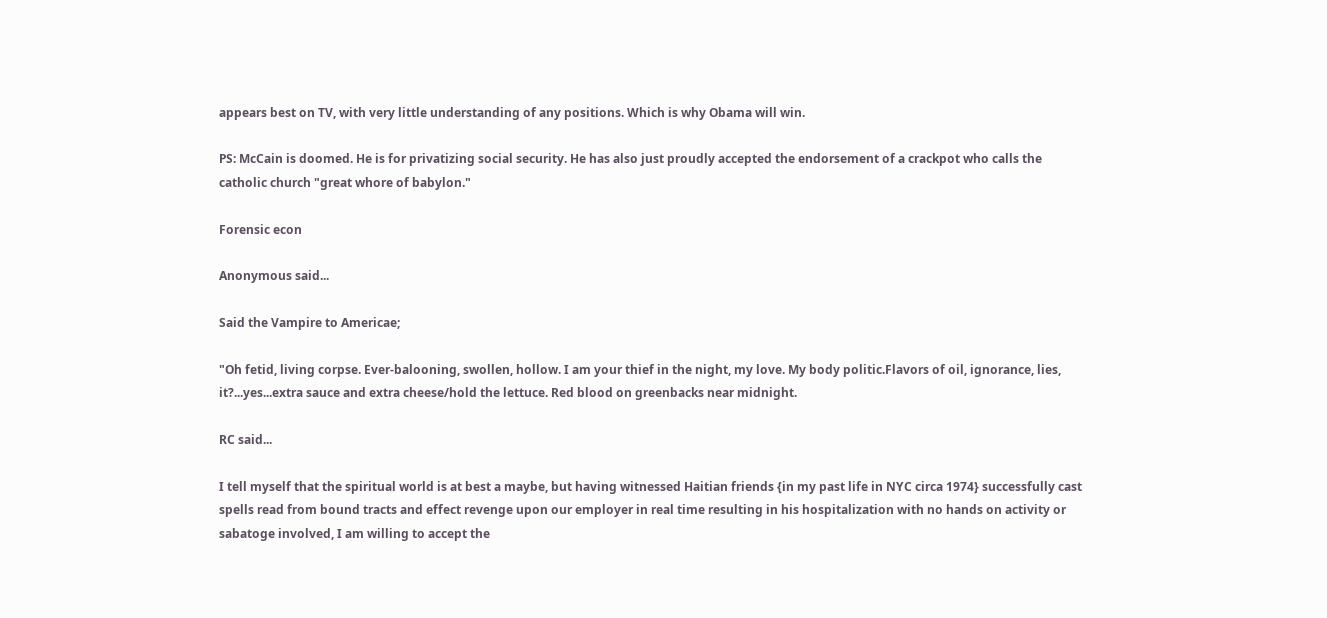appears best on TV, with very little understanding of any positions. Which is why Obama will win.

PS: McCain is doomed. He is for privatizing social security. He has also just proudly accepted the endorsement of a crackpot who calls the catholic church "great whore of babylon."

Forensic econ

Anonymous said...

Said the Vampire to Americae;

"Oh fetid, living corpse. Ever-balooning, swollen, hollow. I am your thief in the night, my love. My body politic.Flavors of oil, ignorance, lies, it?...yes...extra sauce and extra cheese/hold the lettuce. Red blood on greenbacks near midnight.

RC said...

I tell myself that the spiritual world is at best a maybe, but having witnessed Haitian friends {in my past life in NYC circa 1974} successfully cast spells read from bound tracts and effect revenge upon our employer in real time resulting in his hospitalization with no hands on activity or sabatoge involved, I am willing to accept the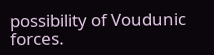possibility of Voudunic forces.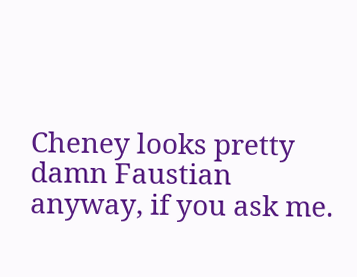Cheney looks pretty damn Faustian anyway, if you ask me.